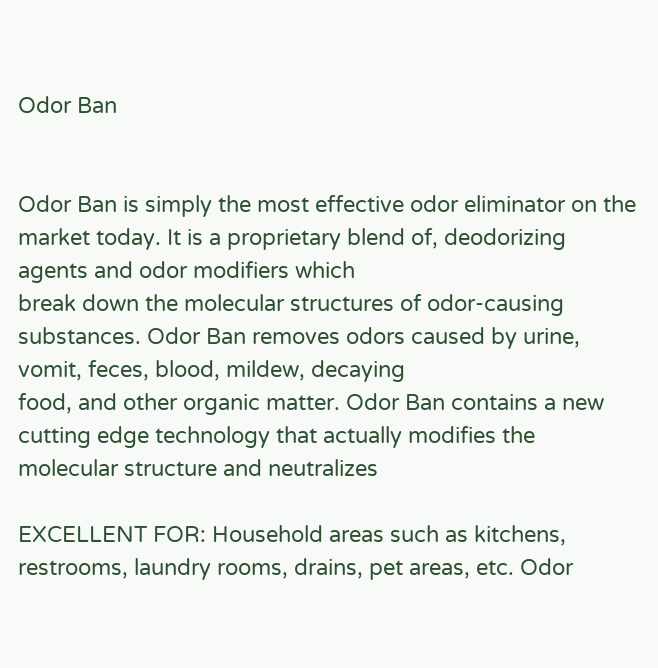Odor Ban


Odor Ban is simply the most effective odor eliminator on the market today. It is a proprietary blend of, deodorizing agents and odor modifiers which
break down the molecular structures of odor-causing substances. Odor Ban removes odors caused by urine, vomit, feces, blood, mildew, decaying
food, and other organic matter. Odor Ban contains a new cutting edge technology that actually modifies the molecular structure and neutralizes

EXCELLENT FOR: Household areas such as kitchens, restrooms, laundry rooms, drains, pet areas, etc. Odor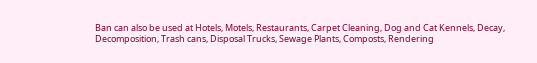Ban can also be used at Hotels, Motels, Restaurants, Carpet Cleaning, Dog and Cat Kennels, Decay, Decomposition, Trash cans, Disposal Trucks, Sewage Plants, Composts, Rendering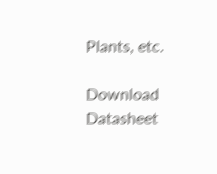Plants, etc.

Download Datasheet